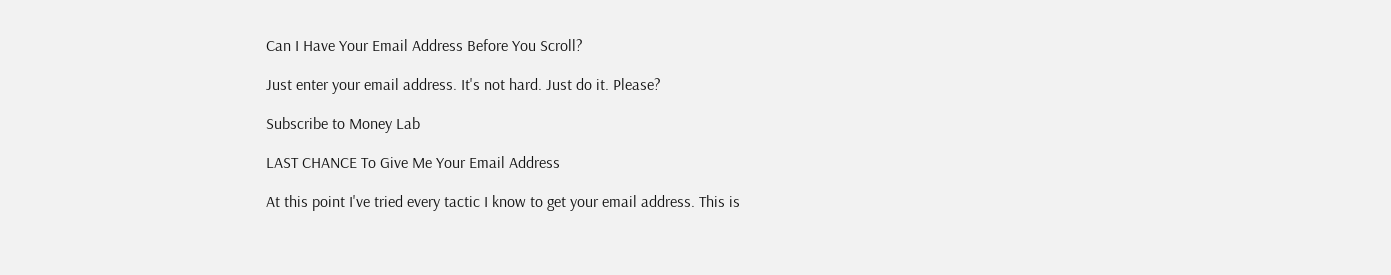Can I Have Your Email Address Before You Scroll?

Just enter your email address. It's not hard. Just do it. Please?

Subscribe to Money Lab

LAST CHANCE To Give Me Your Email Address

At this point I've tried every tactic I know to get your email address. This is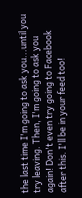the last time I'm going to ask you...until you try leaving. Then, I'm going to ask you again! Don't even try going to Facebook after this. I'll be in your feed too!